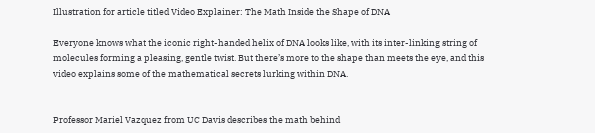Illustration for article titled Video Explainer: The Math Inside the Shape of DNA

Everyone knows what the iconic right-handed helix of DNA looks like, with its inter-linking string of molecules forming a pleasing, gentle twist. But there’s more to the shape than meets the eye, and this video explains some of the mathematical secrets lurking within DNA.


Professor Mariel Vazquez from UC Davis describes the math behind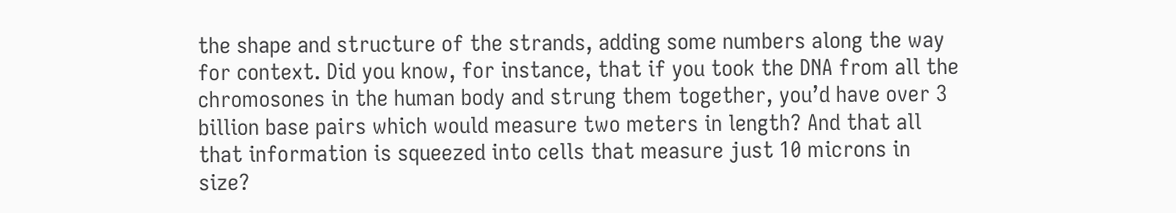the shape and structure of the strands, adding some numbers along the way for context. Did you know, for instance, that if you took the DNA from all the chromosones in the human body and strung them together, you’d have over 3 billion base pairs which would measure two meters in length? And that all that information is squeezed into cells that measure just 10 microns in size?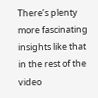There’s plenty more fascinating insights like that in the rest of the video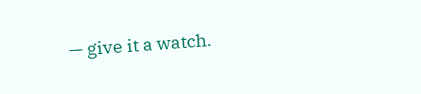— give it a watch.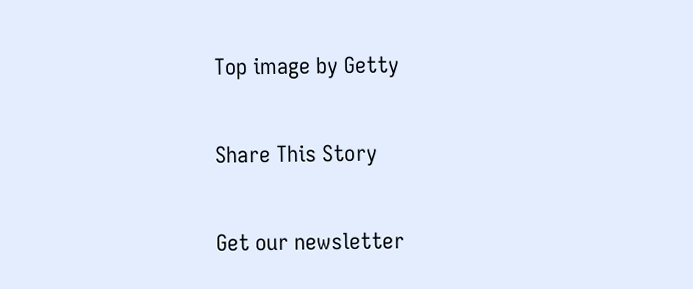Top image by Getty

Share This Story

Get our newsletter